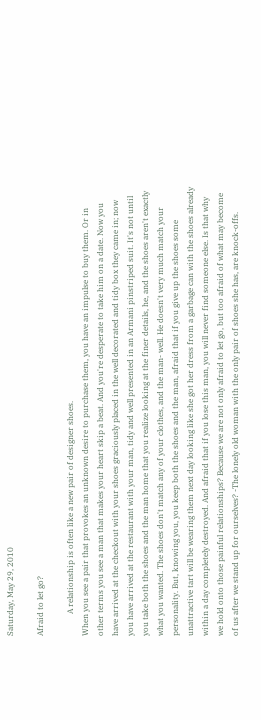Saturday, May 29, 2010

Afraid to let go?

           A relationship is often like a new pair of designer shoes.
When you see a pair that provokes an unknown desire to purchase them, you have an impulse to buy them. Or in other terms you see a man that makes your heart skip a beat. And you're desperate to take him on a date. Now you have arrived at the checkout with your shoes graciously placed in the well decorated and tidy box they came in; now you have arrived at the restaurant with your man, tidy and well presented in an Armani pinstriped suit. It's not until you take both the shoes and the man home that you realize looking at the finer details, he, and the shoes aren't exactly what you wanted. The shoes don't match any of your clothes, and the man- well. He doesn't very much match your personality. But, knowing you, you keep both the shoes and the man, afraid that if you give up the shoes some unattractive tart will be wearing them next day looking like she got her dress from a garbage can with the shoes already within a day completely destroyed. And afraid that if you lose this man, you will never find someone else. Is that why we hold onto those painful relationships? Because we are not only afraid to let go, but too afraid of what may become of us after we stand up for ourselves? -The lonely old woman with the only pair of shoes she has, are knock-offs.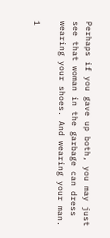Perhaps if you gave up both, you may just see that woman in the garbage can dress wearing your shoes. And wearing your man.

1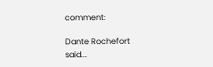comment:

Dante Rochefort said...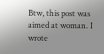Btw, this post was aimed at woman. I wrote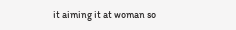it aiming it at woman so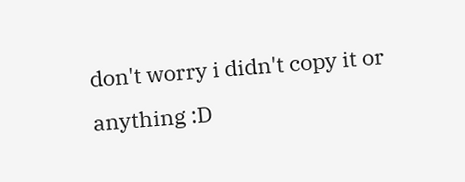don't worry i didn't copy it or anything :D